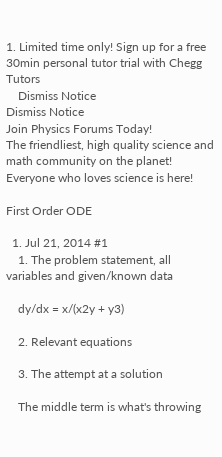1. Limited time only! Sign up for a free 30min personal tutor trial with Chegg Tutors
    Dismiss Notice
Dismiss Notice
Join Physics Forums Today!
The friendliest, high quality science and math community on the planet! Everyone who loves science is here!

First Order ODE

  1. Jul 21, 2014 #1
    1. The problem statement, all variables and given/known data

    dy/dx = x/(x2y + y3)

    2. Relevant equations

    3. The attempt at a solution

    The middle term is what's throwing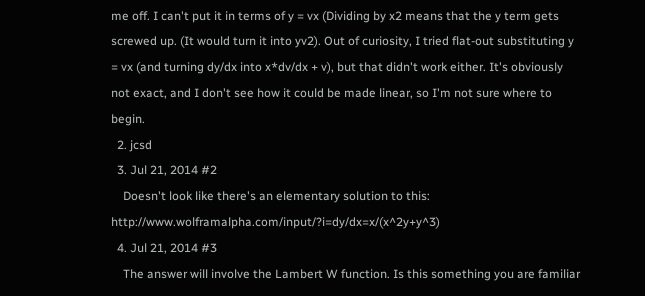me off. I can't put it in terms of y = vx (Dividing by x2 means that the y term gets screwed up. (It would turn it into yv2). Out of curiosity, I tried flat-out substituting y = vx (and turning dy/dx into x*dv/dx + v), but that didn't work either. It's obviously not exact, and I don't see how it could be made linear, so I'm not sure where to begin.
  2. jcsd
  3. Jul 21, 2014 #2
    Doesn't look like there's an elementary solution to this: http://www.wolframalpha.com/input/?i=dy/dx=x/(x^2y+y^3)
  4. Jul 21, 2014 #3
    The answer will involve the Lambert W function. Is this something you are familiar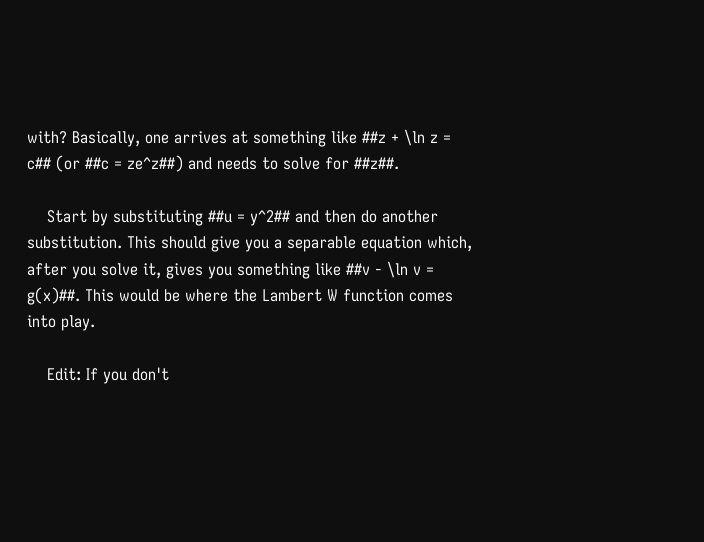with? Basically, one arrives at something like ##z + \ln z = c## (or ##c = ze^z##) and needs to solve for ##z##.

    Start by substituting ##u = y^2## and then do another substitution. This should give you a separable equation which, after you solve it, gives you something like ##v - \ln v = g(x)##. This would be where the Lambert W function comes into play.

    Edit: If you don't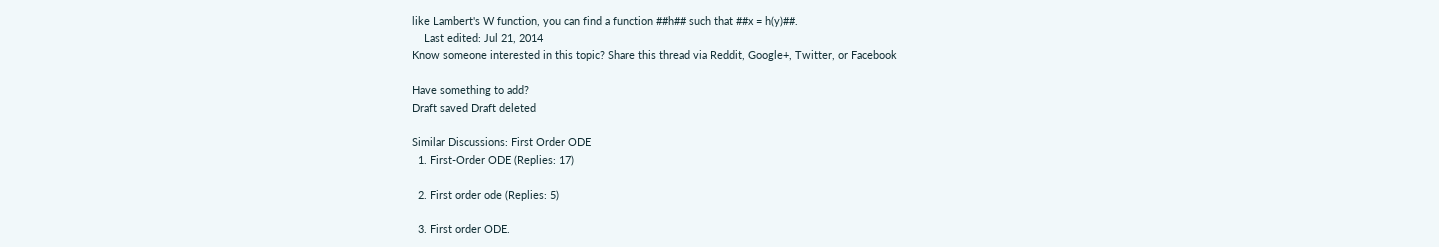like Lambert's W function, you can find a function ##h## such that ##x = h(y)##.
    Last edited: Jul 21, 2014
Know someone interested in this topic? Share this thread via Reddit, Google+, Twitter, or Facebook

Have something to add?
Draft saved Draft deleted

Similar Discussions: First Order ODE
  1. First-Order ODE (Replies: 17)

  2. First order ode (Replies: 5)

  3. First order ODE.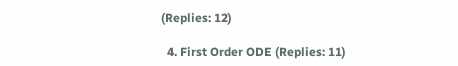(Replies: 12)

  4. First Order ODE (Replies: 11)